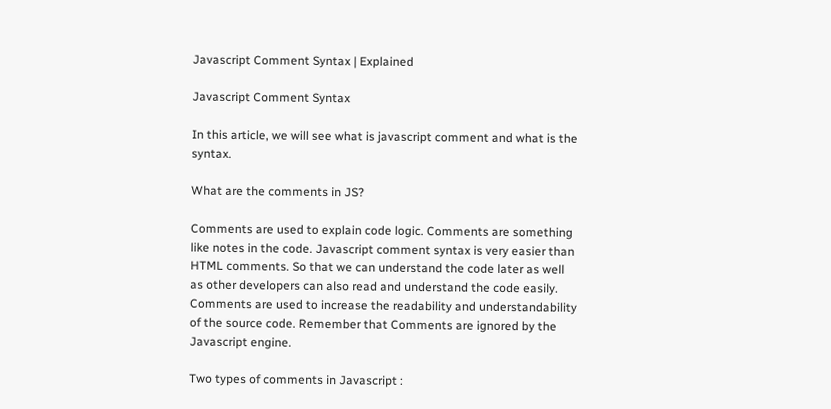Javascript Comment Syntax | Explained

Javascript Comment Syntax

In this article, we will see what is javascript comment and what is the syntax.

What are the comments in JS?

Comments are used to explain code logic. Comments are something like notes in the code. Javascript comment syntax is very easier than HTML comments. So that we can understand the code later as well as other developers can also read and understand the code easily. Comments are used to increase the readability and understandability of the source code. Remember that Comments are ignored by the Javascript engine.

Two types of comments in Javascript :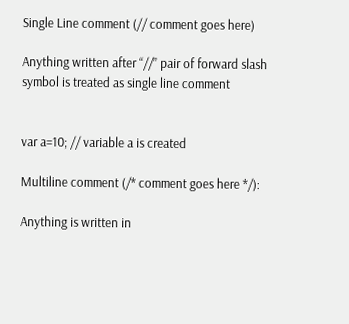Single Line comment (// comment goes here)

Anything written after “//” pair of forward slash symbol is treated as single line comment


var a=10; // variable a is created

Multiline comment (/* comment goes here */):

Anything is written in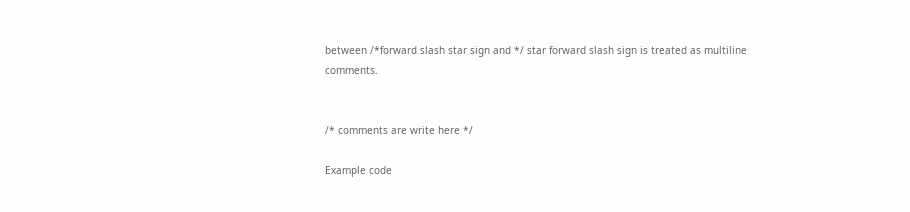between /*forward slash star sign and */ star forward slash sign is treated as multiline comments.


/* comments are write here */

Example code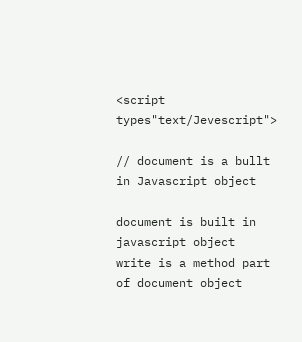<script types"text/Jevescript">

// document is a bullt in Javascript object

document is built in javascript object
write is a method part of document object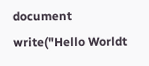document write("Hello Worldt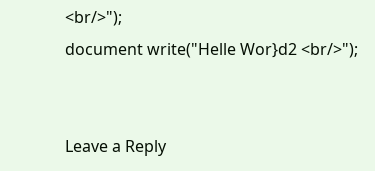<br/>");
document write("Helle Wor}d2 <br/>");


Leave a Reply